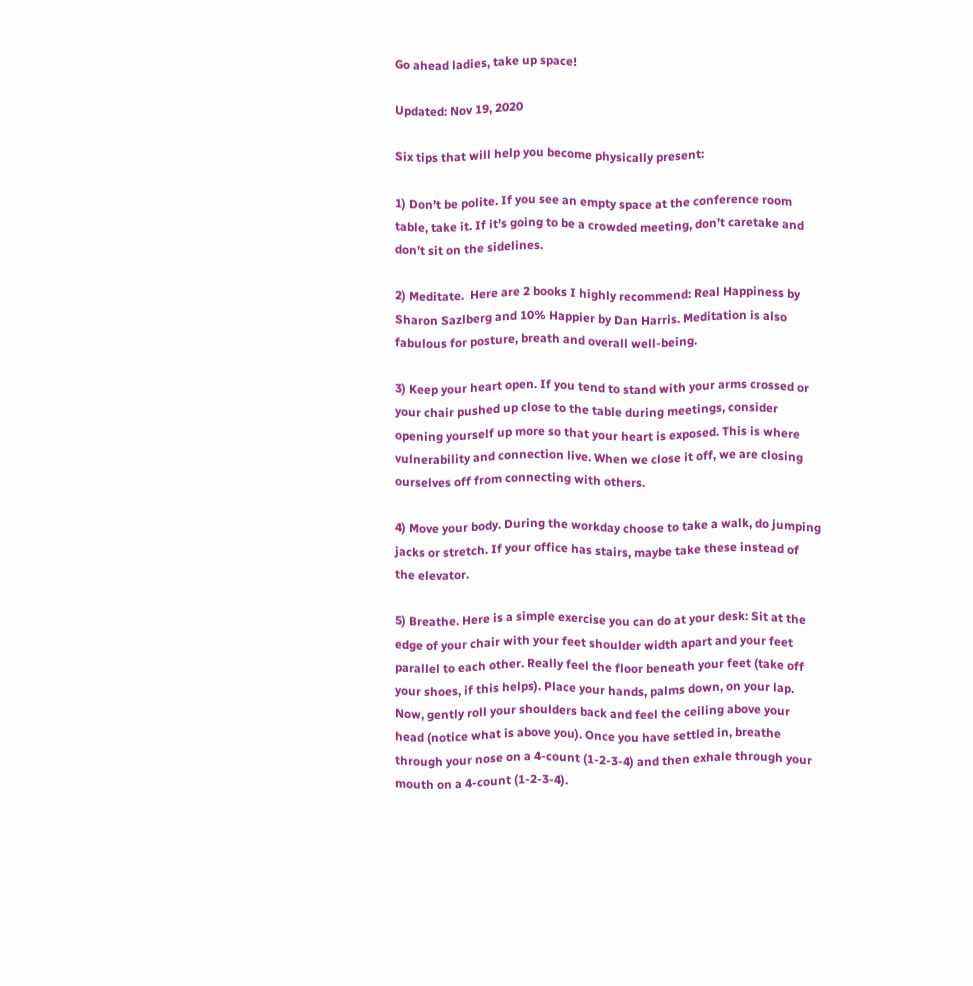Go ahead ladies, take up space!

Updated: Nov 19, 2020

Six tips that will help you become physically present:

1) Don’t be polite. If you see an empty space at the conference room table, take it. If it’s going to be a crowded meeting, don’t caretake and don’t sit on the sidelines.

2) Meditate.  Here are 2 books I highly recommend: Real Happiness by Sharon Sazlberg and 10% Happier by Dan Harris. Meditation is also fabulous for posture, breath and overall well-being.

3) Keep your heart open. If you tend to stand with your arms crossed or your chair pushed up close to the table during meetings, consider opening yourself up more so that your heart is exposed. This is where vulnerability and connection live. When we close it off, we are closing ourselves off from connecting with others.

4) Move your body. During the workday choose to take a walk, do jumping jacks or stretch. If your office has stairs, maybe take these instead of the elevator.

5) Breathe. Here is a simple exercise you can do at your desk: Sit at the edge of your chair with your feet shoulder width apart and your feet parallel to each other. Really feel the floor beneath your feet (take off your shoes, if this helps). Place your hands, palms down, on your lap. Now, gently roll your shoulders back and feel the ceiling above your head (notice what is above you). Once you have settled in, breathe through your nose on a 4-count (1-2-3-4) and then exhale through your mouth on a 4-count (1-2-3-4).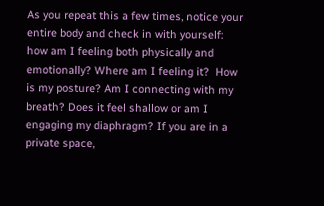As you repeat this a few times, notice your entire body and check in with yourself: how am I feeling both physically and emotionally? Where am I feeling it?  How is my posture? Am I connecting with my breath? Does it feel shallow or am I engaging my diaphragm? If you are in a private space,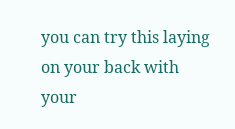you can try this laying on your back with your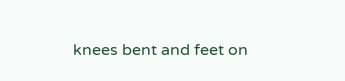knees bent and feet on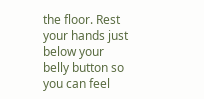the floor. Rest your hands just below your belly button so you can feel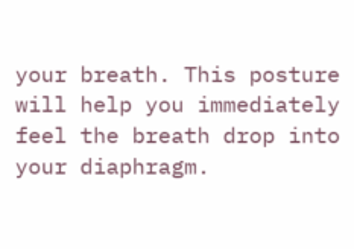your breath. This posture will help you immediately feel the breath drop into your diaphragm.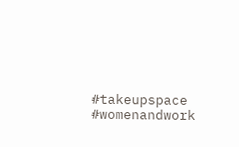#takeupspace #womenandwork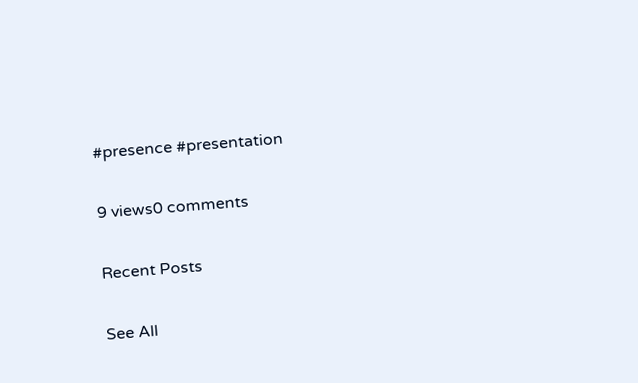#presence #presentation

9 views0 comments

Recent Posts

See All